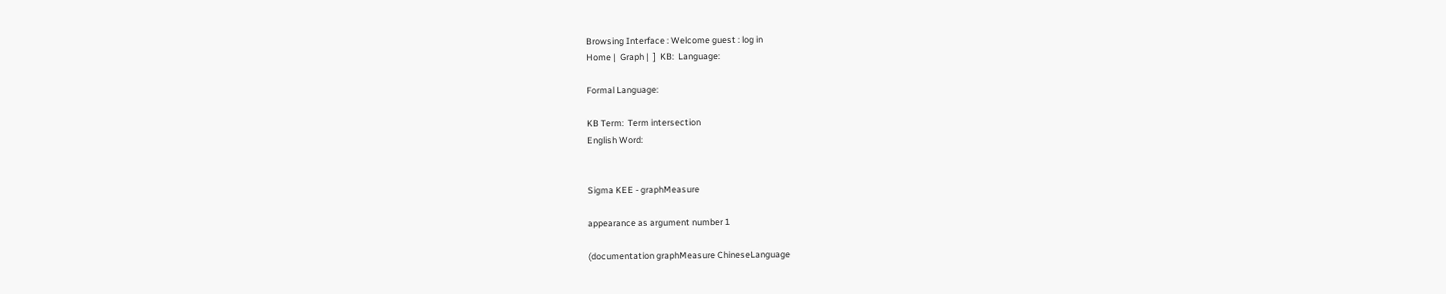Browsing Interface : Welcome guest : log in
Home |  Graph |  ]  KB:  Language:

Formal Language:

KB Term:  Term intersection
English Word:


Sigma KEE - graphMeasure

appearance as argument number 1

(documentation graphMeasure ChineseLanguage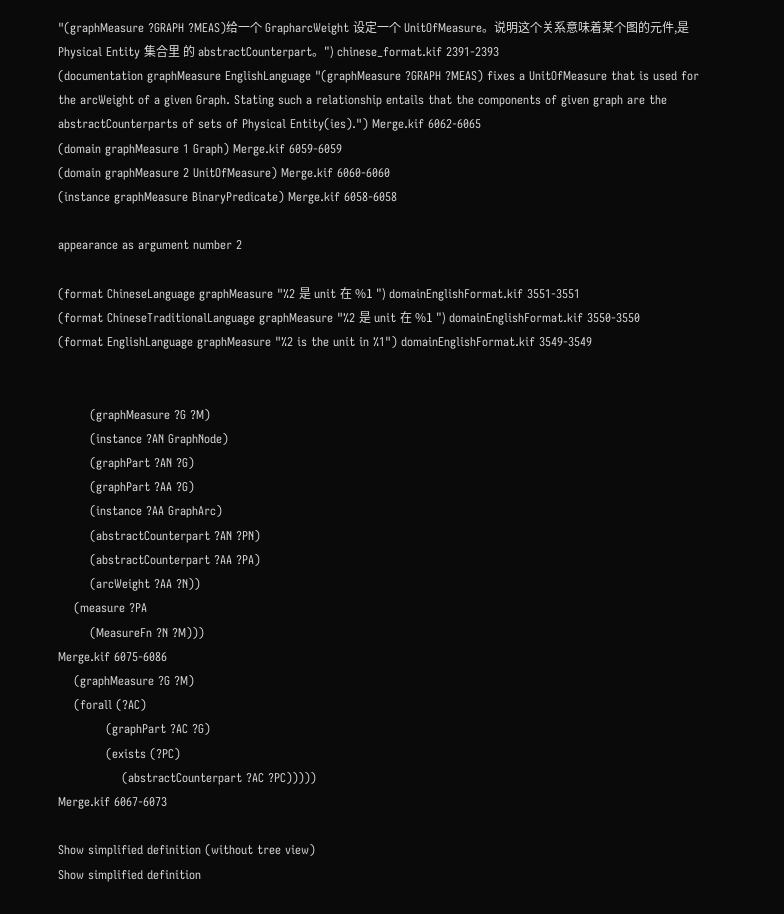"(graphMeasure ?GRAPH ?MEAS)给一个 GrapharcWeight 设定一个 UnitOfMeasure。说明这个关系意味着某个图的元件,是 Physical Entity 集合里 的 abstractCounterpart。") chinese_format.kif 2391-2393
(documentation graphMeasure EnglishLanguage "(graphMeasure ?GRAPH ?MEAS) fixes a UnitOfMeasure that is used for the arcWeight of a given Graph. Stating such a relationship entails that the components of given graph are the abstractCounterparts of sets of Physical Entity(ies).") Merge.kif 6062-6065
(domain graphMeasure 1 Graph) Merge.kif 6059-6059
(domain graphMeasure 2 UnitOfMeasure) Merge.kif 6060-6060
(instance graphMeasure BinaryPredicate) Merge.kif 6058-6058

appearance as argument number 2

(format ChineseLanguage graphMeasure "%2 是 unit 在 %1 ") domainEnglishFormat.kif 3551-3551
(format ChineseTraditionalLanguage graphMeasure "%2 是 unit 在 %1 ") domainEnglishFormat.kif 3550-3550
(format EnglishLanguage graphMeasure "%2 is the unit in %1") domainEnglishFormat.kif 3549-3549


        (graphMeasure ?G ?M)
        (instance ?AN GraphNode)
        (graphPart ?AN ?G)
        (graphPart ?AA ?G)
        (instance ?AA GraphArc)
        (abstractCounterpart ?AN ?PN)
        (abstractCounterpart ?AA ?PA)
        (arcWeight ?AA ?N))
    (measure ?PA
        (MeasureFn ?N ?M)))
Merge.kif 6075-6086
    (graphMeasure ?G ?M)
    (forall (?AC)
            (graphPart ?AC ?G)
            (exists (?PC)
                (abstractCounterpart ?AC ?PC)))))
Merge.kif 6067-6073

Show simplified definition (without tree view)
Show simplified definition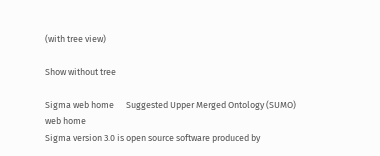(with tree view)

Show without tree

Sigma web home      Suggested Upper Merged Ontology (SUMO) web home
Sigma version 3.0 is open source software produced by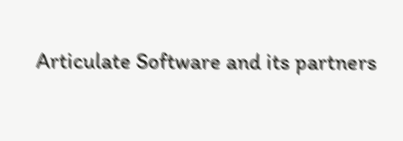Articulate Software and its partners